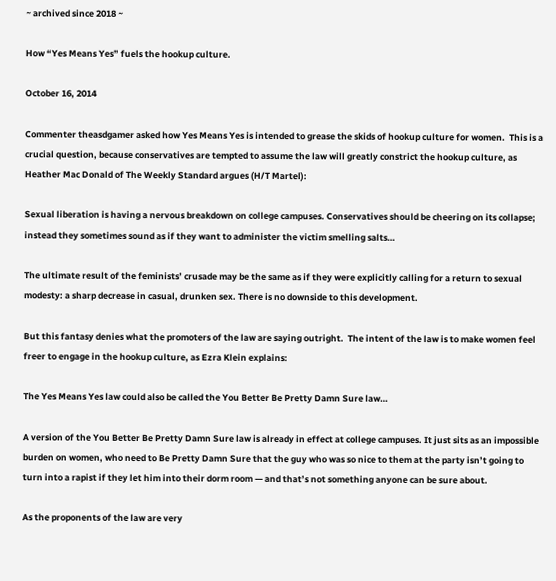~ archived since 2018 ~

How “Yes Means Yes” fuels the hookup culture.

October 16, 2014

Commenter theasdgamer asked how Yes Means Yes is intended to grease the skids of hookup culture for women.  This is a crucial question, because conservatives are tempted to assume the law will greatly constrict the hookup culture, as Heather Mac Donald of The Weekly Standard argues (H/T Martel):

Sexual liberation is having a nervous breakdown on college campuses. Conservatives should be cheering on its collapse; instead they sometimes sound as if they want to administer the victim smelling salts…

The ultimate result of the feminists’ crusade may be the same as if they were explicitly calling for a return to sexual modesty: a sharp decrease in casual, drunken sex. There is no downside to this development.

But this fantasy denies what the promoters of the law are saying outright.  The intent of the law is to make women feel freer to engage in the hookup culture, as Ezra Klein explains:

The Yes Means Yes law could also be called the You Better Be Pretty Damn Sure law…

A version of the You Better Be Pretty Damn Sure law is already in effect at college campuses. It just sits as an impossible burden on women, who need to Be Pretty Damn Sure that the guy who was so nice to them at the party isn’t going to turn into a rapist if they let him into their dorm room — and that’s not something anyone can be sure about.

As the proponents of the law are very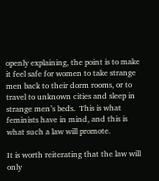openly explaining, the point is to make it feel safe for women to take strange men back to their dorm rooms, or to travel to unknown cities and sleep in strange men’s beds.  This is what feminists have in mind, and this is what such a law will promote.

It is worth reiterating that the law will only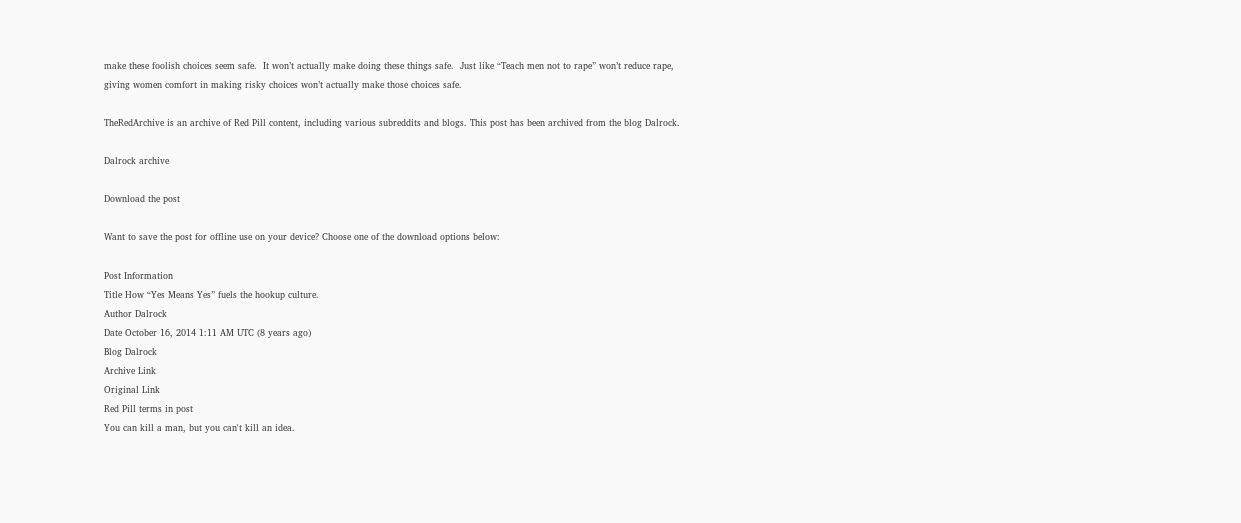make these foolish choices seem safe.  It won’t actually make doing these things safe.  Just like “Teach men not to rape” won’t reduce rape, giving women comfort in making risky choices won’t actually make those choices safe.

TheRedArchive is an archive of Red Pill content, including various subreddits and blogs. This post has been archived from the blog Dalrock.

Dalrock archive

Download the post

Want to save the post for offline use on your device? Choose one of the download options below:

Post Information
Title How “Yes Means Yes” fuels the hookup culture.
Author Dalrock
Date October 16, 2014 1:11 AM UTC (8 years ago)
Blog Dalrock
Archive Link
Original Link
Red Pill terms in post
You can kill a man, but you can't kill an idea.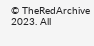© TheRedArchive 2023. All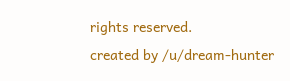rights reserved.
created by /u/dream-hunter